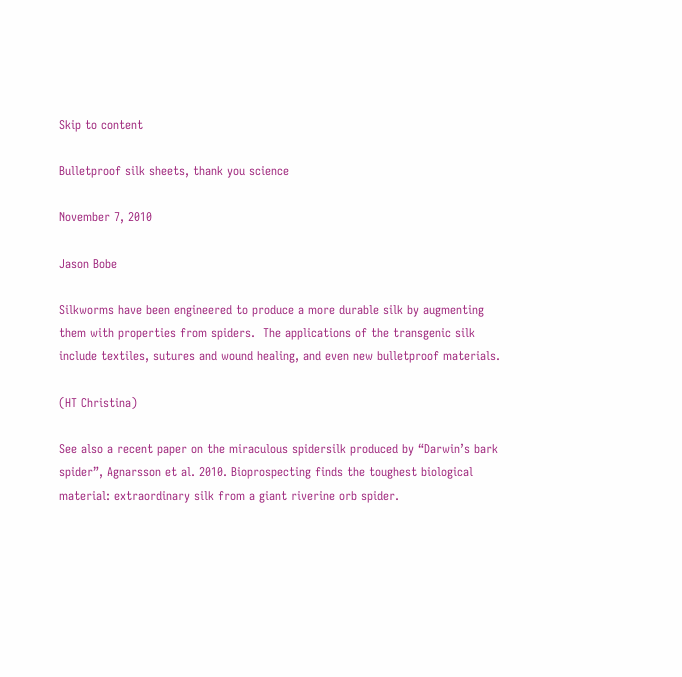Skip to content

Bulletproof silk sheets, thank you science

November 7, 2010

Jason Bobe

Silkworms have been engineered to produce a more durable silk by augmenting them with properties from spiders.  The applications of the transgenic silk include textiles, sutures and wound healing, and even new bulletproof materials.

(HT Christina)

See also a recent paper on the miraculous spidersilk produced by “Darwin’s bark spider”, Agnarsson et al. 2010. Bioprospecting finds the toughest biological material: extraordinary silk from a giant riverine orb spider.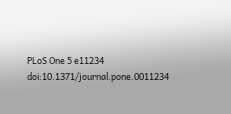PLoS One 5 e11234 doi:10.1371/journal.pone.0011234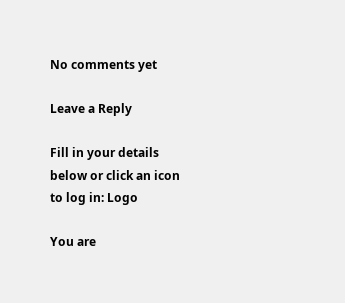No comments yet

Leave a Reply

Fill in your details below or click an icon to log in: Logo

You are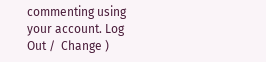commenting using your account. Log Out /  Change )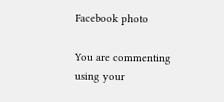Facebook photo

You are commenting using your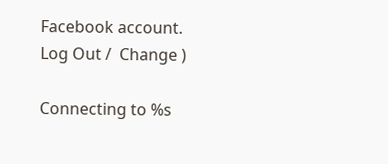Facebook account. Log Out /  Change )

Connecting to %s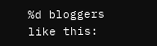%d bloggers like this: